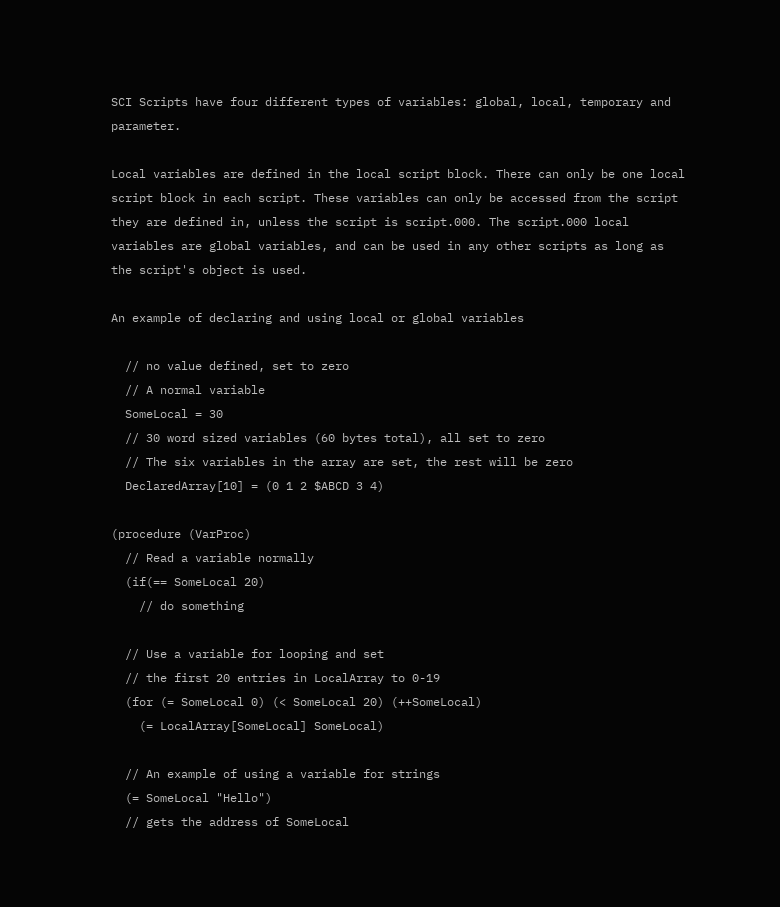SCI Scripts have four different types of variables: global, local, temporary and parameter.

Local variables are defined in the local script block. There can only be one local script block in each script. These variables can only be accessed from the script they are defined in, unless the script is script.000. The script.000 local variables are global variables, and can be used in any other scripts as long as the script's object is used.

An example of declaring and using local or global variables

  // no value defined, set to zero
  // A normal variable
  SomeLocal = 30
  // 30 word sized variables (60 bytes total), all set to zero
  // The six variables in the array are set, the rest will be zero
  DeclaredArray[10] = (0 1 2 $ABCD 3 4)

(procedure (VarProc)
  // Read a variable normally
  (if(== SomeLocal 20)
    // do something

  // Use a variable for looping and set
  // the first 20 entries in LocalArray to 0-19
  (for (= SomeLocal 0) (< SomeLocal 20) (++SomeLocal)
    (= LocalArray[SomeLocal] SomeLocal)

  // An example of using a variable for strings
  (= SomeLocal "Hello")
  // gets the address of SomeLocal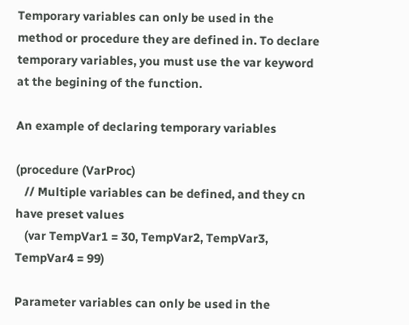Temporary variables can only be used in the method or procedure they are defined in. To declare temporary variables, you must use the var keyword at the begining of the function.

An example of declaring temporary variables

(procedure (VarProc)
   // Multiple variables can be defined, and they cn have preset values
   (var TempVar1 = 30, TempVar2, TempVar3, TempVar4 = 99)

Parameter variables can only be used in the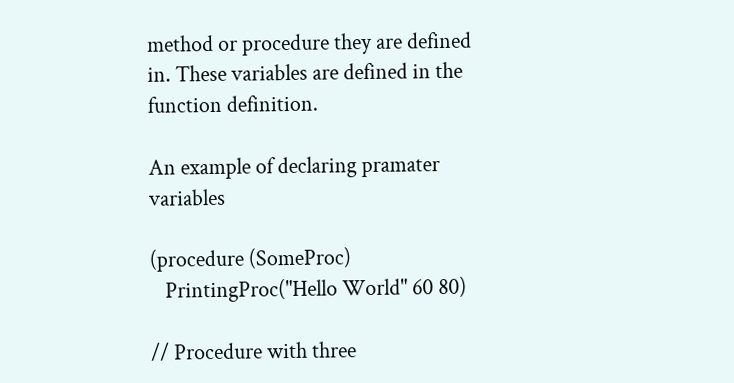method or procedure they are defined in. These variables are defined in the function definition.

An example of declaring pramater variables

(procedure (SomeProc)
   PrintingProc("Hello World" 60 80)

// Procedure with three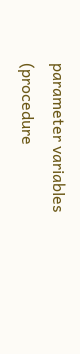parameter variables
(procedure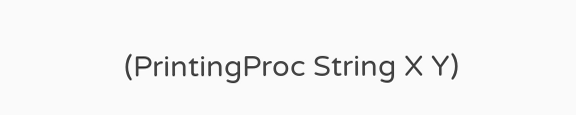(PrintingProc String X Y)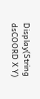Display(String dsCOORD X Y)